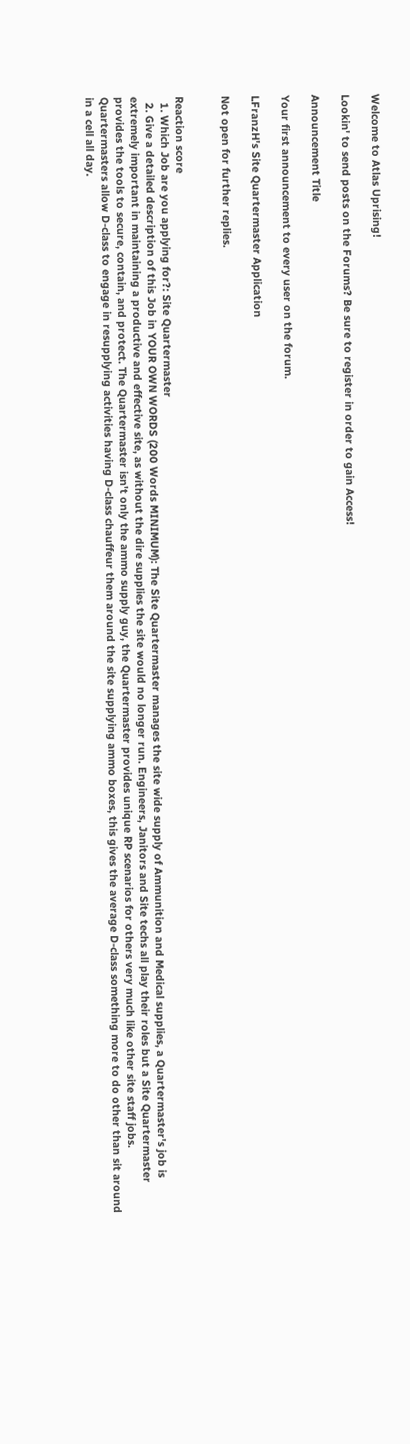Welcome to Atlas Uprising!

Lookin' to send posts on the Forums? Be sure to register in order to gain Access!

Announcement Title

Your first announcement to every user on the forum.

LFranzH's Site Quartermaster Application

Not open for further replies.


Reaction score
  1. Which Job are you applying for?: Site Quartermaster
  2. Give a detailed description of this Job in YOUR OWN WORDS (200 Words MINIMUM): The Site Quartermaster manages the site wide supply of Ammunition and Medical supplies, a Quartermaster's job is extremely important in maintaining a productive and effective site, as without the dire supplies the site would no longer run. Engineers, Janitors and Site techs all play their roles but a Site Quartermaster provides the tools to secure, contain, and protect. The Quartermaster isn't only the ammo supply guy, the Quartermaster provides unique RP scenarios for others very much like other site staff jobs. Quartermasters allow D-class to engage in resupplying activities having D-class chauffeur them around the site supplying ammo boxes, this gives the average D-class something more to do other than sit around in a cell all day.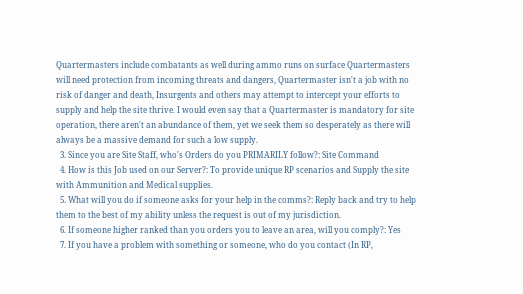Quartermasters include combatants as well during ammo runs on surface Quartermasters will need protection from incoming threats and dangers, Quartermaster isn't a job with no risk of danger and death, Insurgents and others may attempt to intercept your efforts to supply and help the site thrive. I would even say that a Quartermaster is mandatory for site operation, there aren't an abundance of them, yet we seek them so desperately as there will always be a massive demand for such a low supply.
  3. Since you are Site Staff, who's Orders do you PRIMARILY follow?: Site Command
  4. How is this Job used on our Server?: To provide unique RP scenarios and Supply the site with Ammunition and Medical supplies.
  5. What will you do if someone asks for your help in the comms?: Reply back and try to help them to the best of my ability unless the request is out of my jurisdiction.
  6. If someone higher ranked than you orders you to leave an area, will you comply?: Yes
  7. If you have a problem with something or someone, who do you contact (In RP,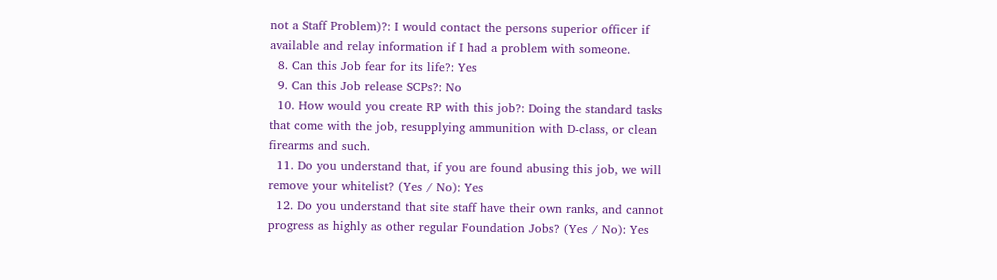not a Staff Problem)?: I would contact the persons superior officer if available and relay information if I had a problem with someone.
  8. Can this Job fear for its life?: Yes
  9. Can this Job release SCPs?: No
  10. How would you create RP with this job?: Doing the standard tasks that come with the job, resupplying ammunition with D-class, or clean firearms and such.
  11. Do you understand that, if you are found abusing this job, we will remove your whitelist? (Yes / No): Yes
  12. Do you understand that site staff have their own ranks, and cannot progress as highly as other regular Foundation Jobs? (Yes / No): Yes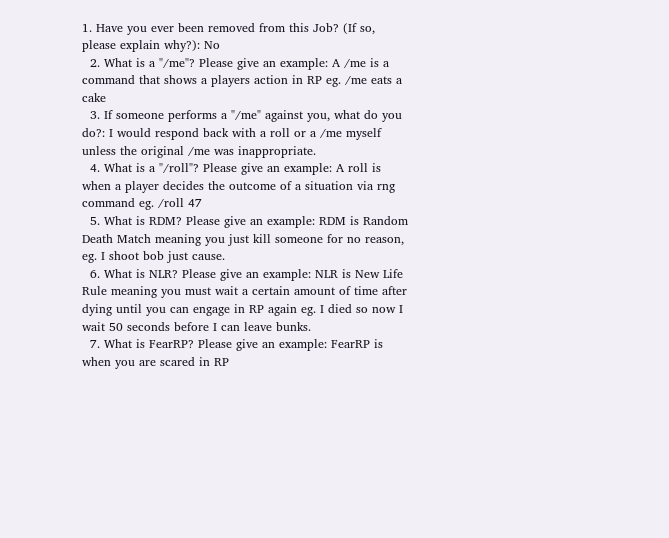1. Have you ever been removed from this Job? (If so, please explain why?): No
  2. What is a "/me"? Please give an example: A /me is a command that shows a players action in RP eg. /me eats a cake
  3. If someone performs a "/me" against you, what do you do?: I would respond back with a roll or a /me myself unless the original /me was inappropriate.
  4. What is a "/roll"? Please give an example: A roll is when a player decides the outcome of a situation via rng command eg. /roll 47
  5. What is RDM? Please give an example: RDM is Random Death Match meaning you just kill someone for no reason, eg. I shoot bob just cause.
  6. What is NLR? Please give an example: NLR is New Life Rule meaning you must wait a certain amount of time after dying until you can engage in RP again eg. I died so now I wait 50 seconds before I can leave bunks.
  7. What is FearRP? Please give an example: FearRP is when you are scared in RP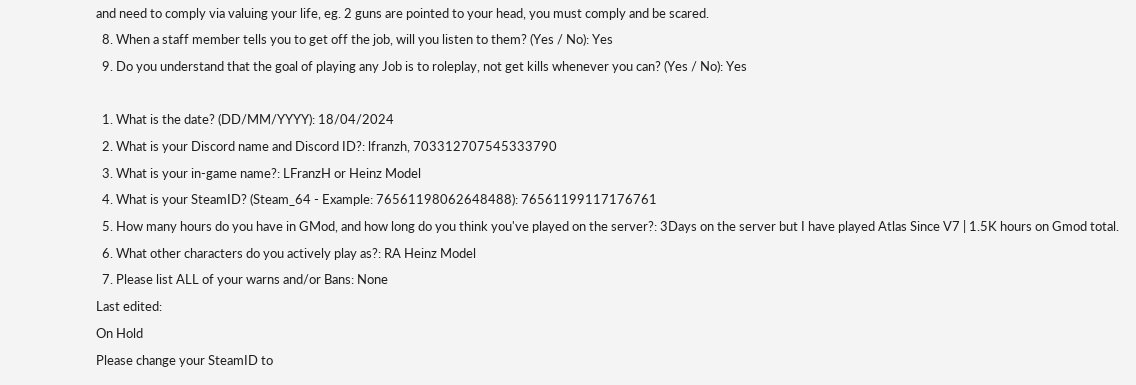and need to comply via valuing your life, eg. 2 guns are pointed to your head, you must comply and be scared.
  8. When a staff member tells you to get off the job, will you listen to them? (Yes / No): Yes
  9. Do you understand that the goal of playing any Job is to roleplay, not get kills whenever you can? (Yes / No): Yes

  1. What is the date? (DD/MM/YYYY): 18/04/2024
  2. What is your Discord name and Discord ID?: lfranzh, 703312707545333790
  3. What is your in-game name?: LFranzH or Heinz Model
  4. What is your SteamID? (Steam_64 - Example: 76561198062648488): 76561199117176761
  5. How many hours do you have in GMod, and how long do you think you've played on the server?: 3Days on the server but I have played Atlas Since V7 | 1.5K hours on Gmod total.
  6. What other characters do you actively play as?: RA Heinz Model
  7. Please list ALL of your warns and/or Bans: None
Last edited:
On Hold
Please change your SteamID to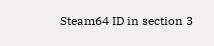Steam64 ID in section 3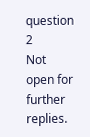question 2
Not open for further replies.